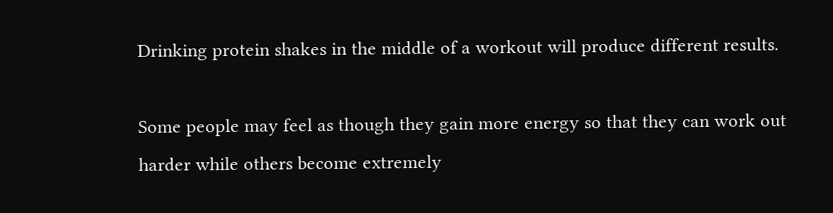Drinking protein shakes in the middle of a workout will produce different results.

Some people may feel as though they gain more energy so that they can work out harder while others become extremely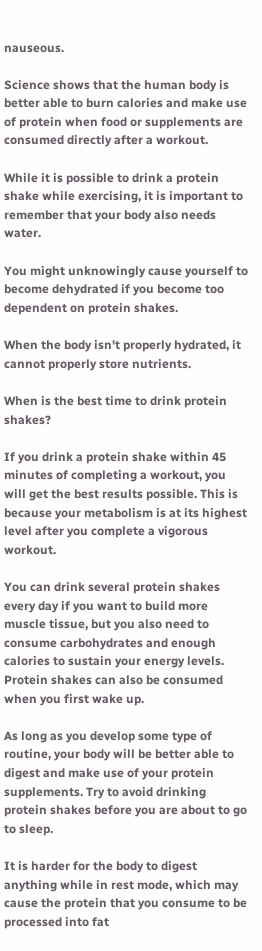nauseous.

Science shows that the human body is better able to burn calories and make use of protein when food or supplements are consumed directly after a workout.

While it is possible to drink a protein shake while exercising, it is important to remember that your body also needs water.

You might unknowingly cause yourself to become dehydrated if you become too dependent on protein shakes.

When the body isn't properly hydrated, it cannot properly store nutrients.

When is the best time to drink protein shakes?

If you drink a protein shake within 45 minutes of completing a workout, you will get the best results possible. This is because your metabolism is at its highest level after you complete a vigorous workout.

You can drink several protein shakes every day if you want to build more muscle tissue, but you also need to consume carbohydrates and enough calories to sustain your energy levels. Protein shakes can also be consumed when you first wake up.

As long as you develop some type of routine, your body will be better able to digest and make use of your protein supplements. Try to avoid drinking protein shakes before you are about to go to sleep.

It is harder for the body to digest anything while in rest mode, which may cause the protein that you consume to be processed into fat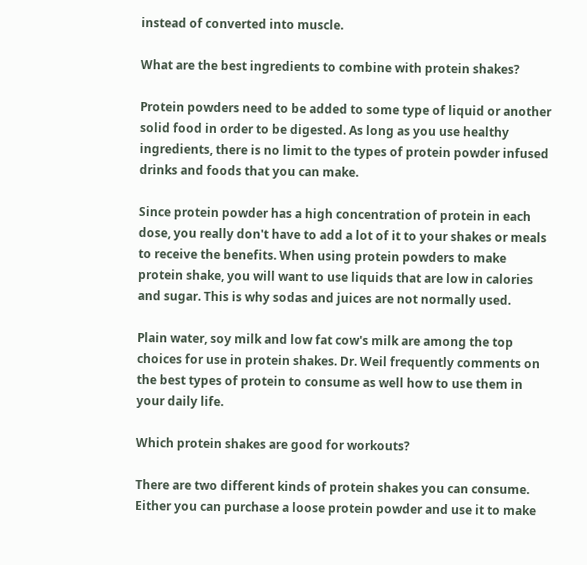instead of converted into muscle.

What are the best ingredients to combine with protein shakes?

Protein powders need to be added to some type of liquid or another solid food in order to be digested. As long as you use healthy ingredients, there is no limit to the types of protein powder infused drinks and foods that you can make.

Since protein powder has a high concentration of protein in each dose, you really don't have to add a lot of it to your shakes or meals to receive the benefits. When using protein powders to make protein shake, you will want to use liquids that are low in calories and sugar. This is why sodas and juices are not normally used.

Plain water, soy milk and low fat cow's milk are among the top choices for use in protein shakes. Dr. Weil frequently comments on the best types of protein to consume as well how to use them in your daily life.

Which protein shakes are good for workouts?

There are two different kinds of protein shakes you can consume. Either you can purchase a loose protein powder and use it to make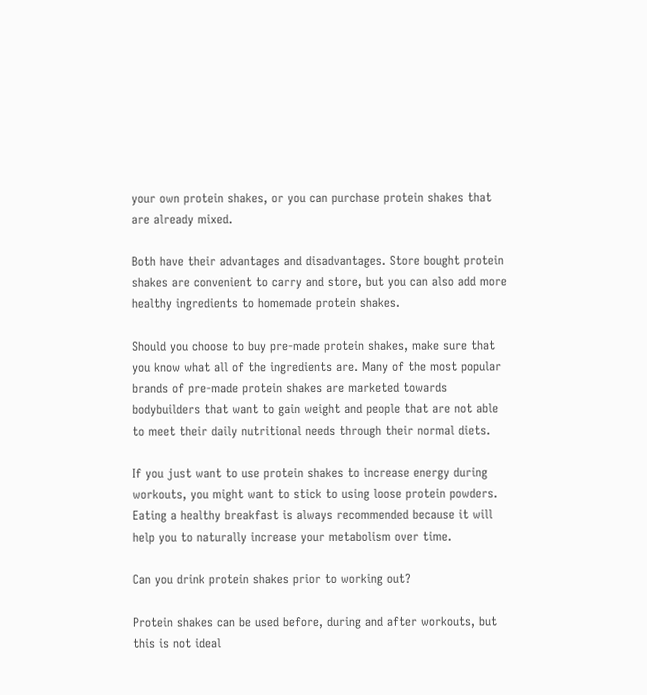your own protein shakes, or you can purchase protein shakes that are already mixed.

Both have their advantages and disadvantages. Store bought protein shakes are convenient to carry and store, but you can also add more healthy ingredients to homemade protein shakes.

Should you choose to buy pre-made protein shakes, make sure that you know what all of the ingredients are. Many of the most popular brands of pre-made protein shakes are marketed towards bodybuilders that want to gain weight and people that are not able to meet their daily nutritional needs through their normal diets.

If you just want to use protein shakes to increase energy during workouts, you might want to stick to using loose protein powders. Eating a healthy breakfast is always recommended because it will help you to naturally increase your metabolism over time.

Can you drink protein shakes prior to working out?

Protein shakes can be used before, during and after workouts, but this is not ideal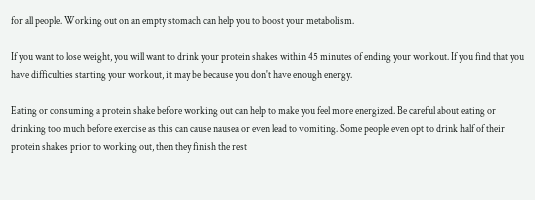for all people. Working out on an empty stomach can help you to boost your metabolism.

If you want to lose weight, you will want to drink your protein shakes within 45 minutes of ending your workout. If you find that you have difficulties starting your workout, it may be because you don't have enough energy.

Eating or consuming a protein shake before working out can help to make you feel more energized. Be careful about eating or drinking too much before exercise as this can cause nausea or even lead to vomiting. Some people even opt to drink half of their protein shakes prior to working out, then they finish the rest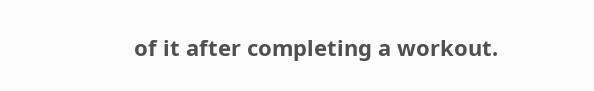of it after completing a workout.